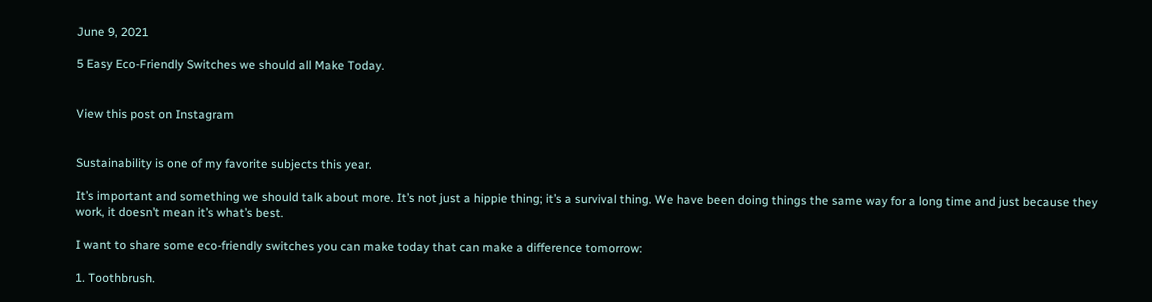June 9, 2021

5 Easy Eco-Friendly Switches we should all Make Today.


View this post on Instagram


Sustainability is one of my favorite subjects this year.

It’s important and something we should talk about more. It’s not just a hippie thing; it’s a survival thing. We have been doing things the same way for a long time and just because they work, it doesn’t mean it’s what’s best.

I want to share some eco-friendly switches you can make today that can make a difference tomorrow:

1. Toothbrush.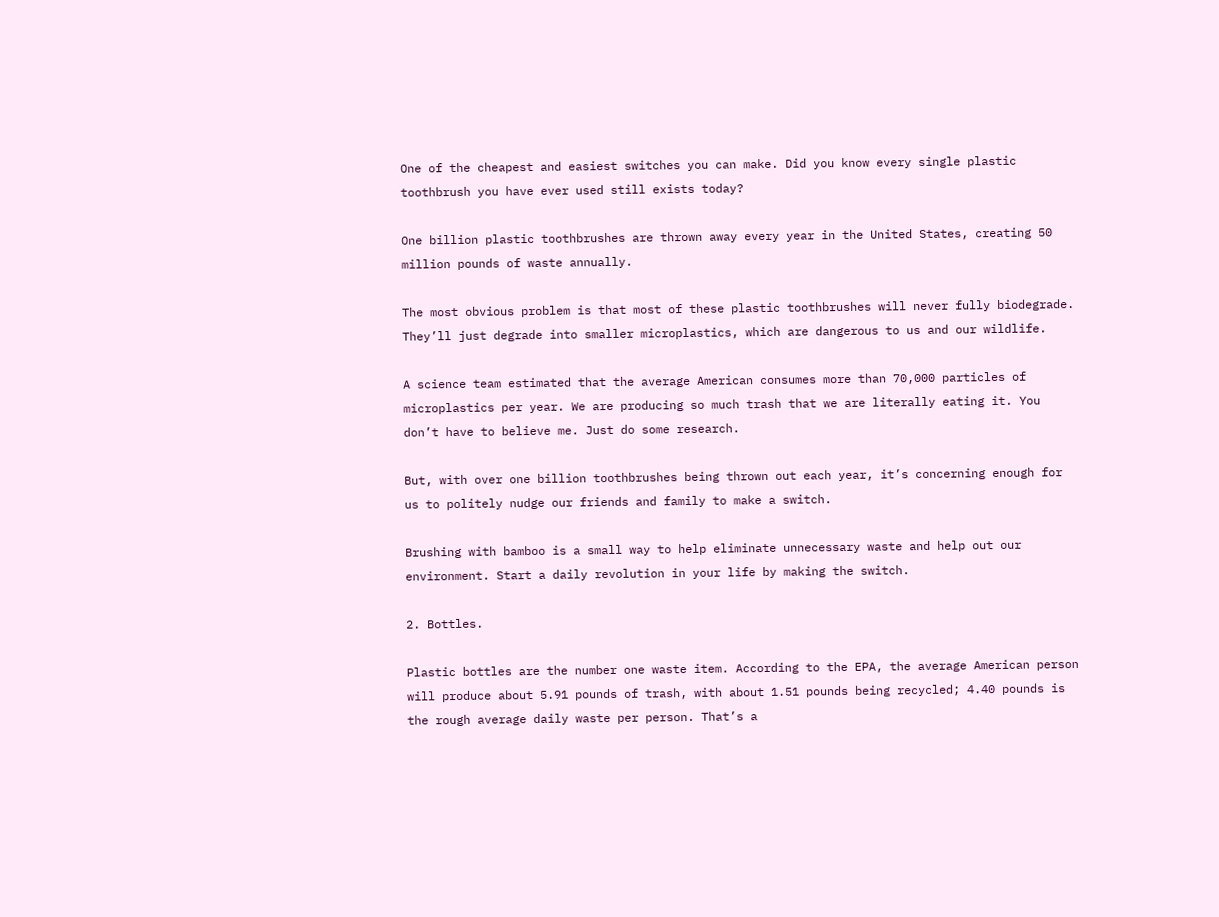One of the cheapest and easiest switches you can make. Did you know every single plastic toothbrush you have ever used still exists today?

One billion plastic toothbrushes are thrown away every year in the United States, creating 50 million pounds of waste annually.

The most obvious problem is that most of these plastic toothbrushes will never fully biodegrade. They’ll just degrade into smaller microplastics, which are dangerous to us and our wildlife.

A science team estimated that the average American consumes more than 70,000 particles of microplastics per year. We are producing so much trash that we are literally eating it. You don’t have to believe me. Just do some research.

But, with over one billion toothbrushes being thrown out each year, it’s concerning enough for us to politely nudge our friends and family to make a switch.

Brushing with bamboo is a small way to help eliminate unnecessary waste and help out our environment. Start a daily revolution in your life by making the switch.

2. Bottles.

Plastic bottles are the number one waste item. According to the EPA, the average American person will produce about 5.91 pounds of trash, with about 1.51 pounds being recycled; 4.40 pounds is the rough average daily waste per person. That’s a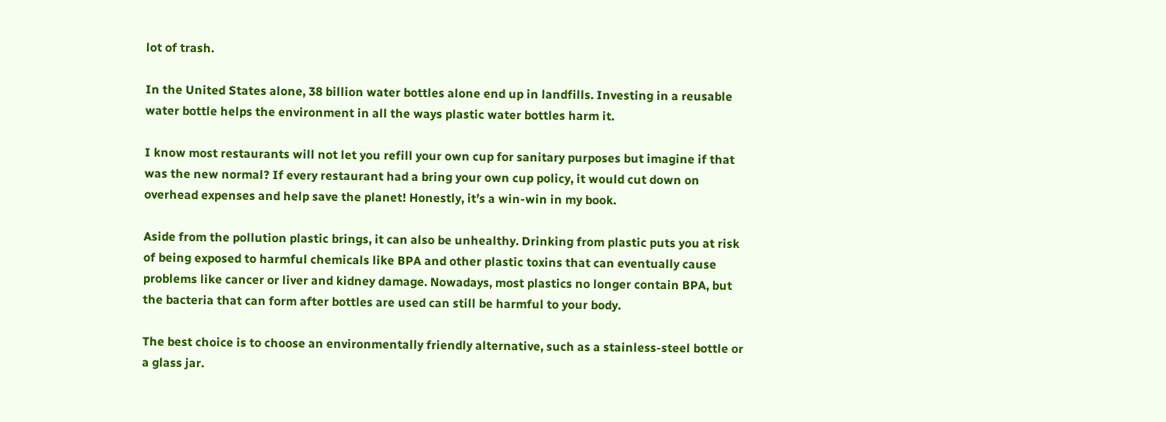lot of trash.

In the United States alone, 38 billion water bottles alone end up in landfills. Investing in a reusable water bottle helps the environment in all the ways plastic water bottles harm it.

I know most restaurants will not let you refill your own cup for sanitary purposes but imagine if that was the new normal? If every restaurant had a bring your own cup policy, it would cut down on overhead expenses and help save the planet! Honestly, it’s a win-win in my book.

Aside from the pollution plastic brings, it can also be unhealthy. Drinking from plastic puts you at risk of being exposed to harmful chemicals like BPA and other plastic toxins that can eventually cause problems like cancer or liver and kidney damage. Nowadays, most plastics no longer contain BPA, but the bacteria that can form after bottles are used can still be harmful to your body.

The best choice is to choose an environmentally friendly alternative, such as a stainless-steel bottle or a glass jar.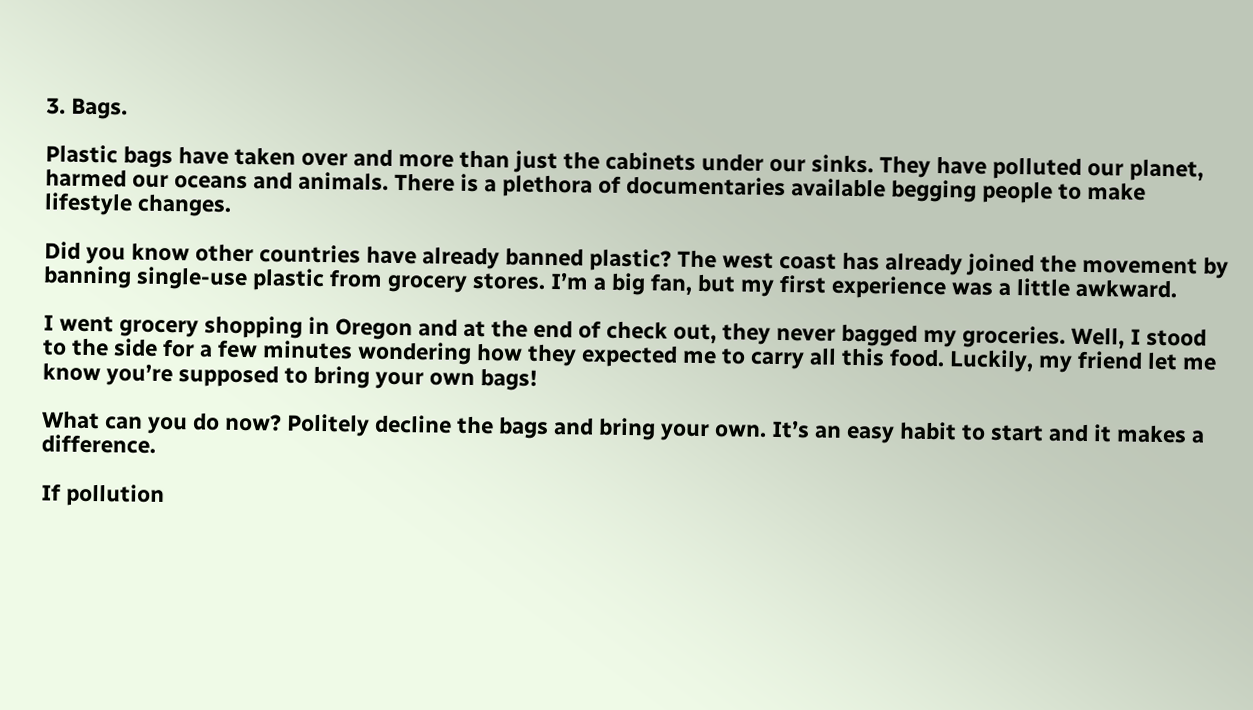3. Bags.

Plastic bags have taken over and more than just the cabinets under our sinks. They have polluted our planet, harmed our oceans and animals. There is a plethora of documentaries available begging people to make lifestyle changes.

Did you know other countries have already banned plastic? The west coast has already joined the movement by banning single-use plastic from grocery stores. I’m a big fan, but my first experience was a little awkward.

I went grocery shopping in Oregon and at the end of check out, they never bagged my groceries. Well, I stood to the side for a few minutes wondering how they expected me to carry all this food. Luckily, my friend let me know you’re supposed to bring your own bags!

What can you do now? Politely decline the bags and bring your own. It’s an easy habit to start and it makes a difference.

If pollution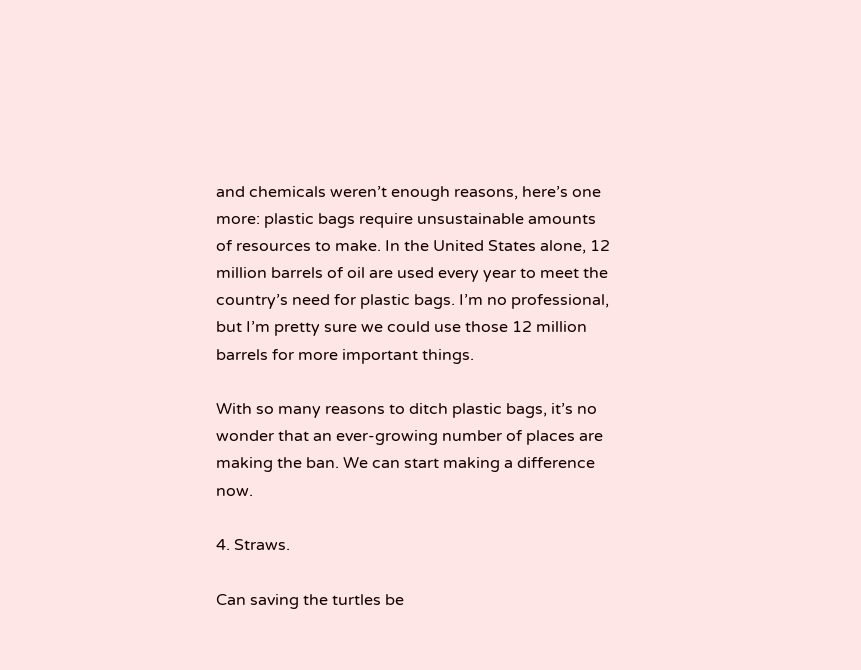and chemicals weren’t enough reasons, here’s one more: plastic bags require unsustainable amounts of resources to make. In the United States alone, 12 million barrels of oil are used every year to meet the country’s need for plastic bags. I’m no professional, but I’m pretty sure we could use those 12 million barrels for more important things.

With so many reasons to ditch plastic bags, it’s no wonder that an ever-growing number of places are making the ban. We can start making a difference now.

4. Straws.

Can saving the turtles be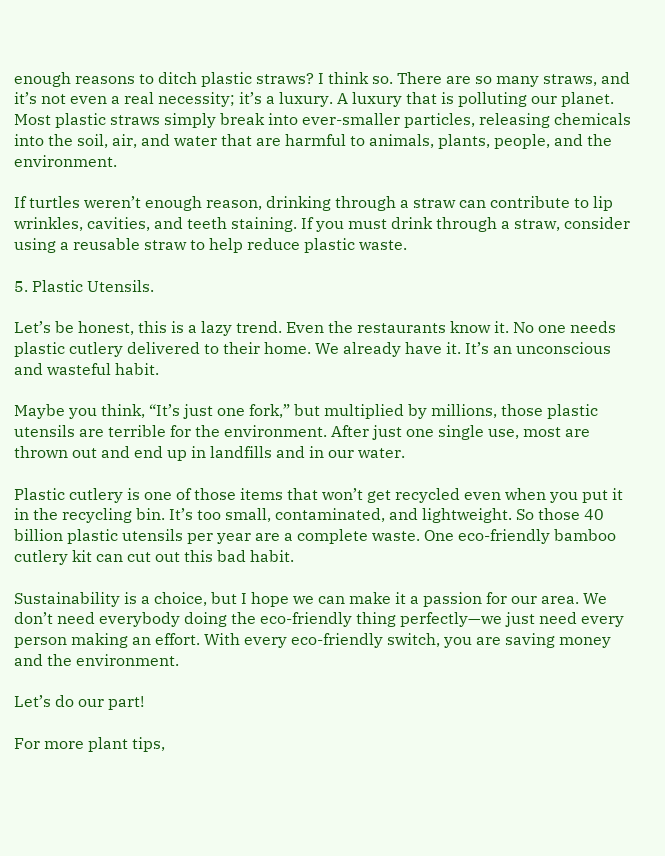enough reasons to ditch plastic straws? I think so. There are so many straws, and it’s not even a real necessity; it’s a luxury. A luxury that is polluting our planet. Most plastic straws simply break into ever-smaller particles, releasing chemicals into the soil, air, and water that are harmful to animals, plants, people, and the environment.

If turtles weren’t enough reason, drinking through a straw can contribute to lip wrinkles, cavities, and teeth staining. If you must drink through a straw, consider using a reusable straw to help reduce plastic waste.

5. Plastic Utensils.

Let’s be honest, this is a lazy trend. Even the restaurants know it. No one needs plastic cutlery delivered to their home. We already have it. It’s an unconscious and wasteful habit.

Maybe you think, “It’s just one fork,” but multiplied by millions, those plastic utensils are terrible for the environment. After just one single use, most are thrown out and end up in landfills and in our water.

Plastic cutlery is one of those items that won’t get recycled even when you put it in the recycling bin. It’s too small, contaminated, and lightweight. So those 40 billion plastic utensils per year are a complete waste. One eco-friendly bamboo cutlery kit can cut out this bad habit.

Sustainability is a choice, but I hope we can make it a passion for our area. We don’t need everybody doing the eco-friendly thing perfectly—we just need every person making an effort. With every eco-friendly switch, you are saving money and the environment.

Let’s do our part!

For more plant tips,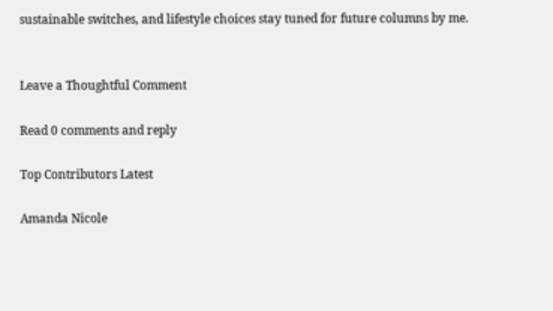sustainable switches, and lifestyle choices stay tuned for future columns by me.


Leave a Thoughtful Comment

Read 0 comments and reply

Top Contributors Latest

Amanda Nicole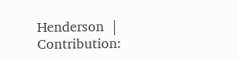Henderson  |  Contribution: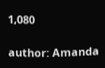1,080

author: Amanda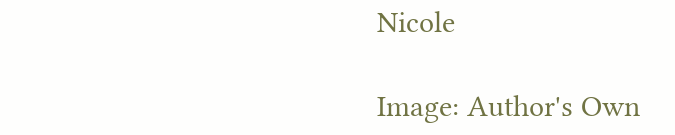Nicole

Image: Author's Own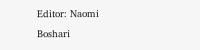Editor: Naomi Boshari